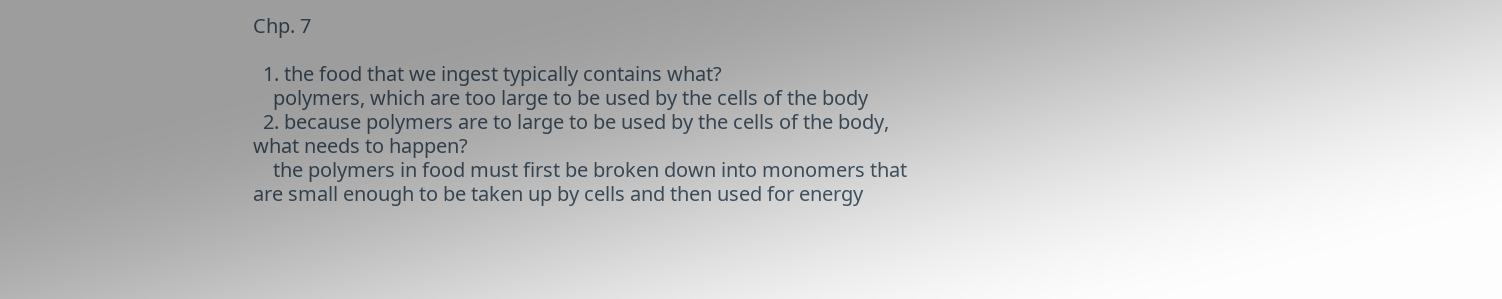Chp. 7

  1. the food that we ingest typically contains what?
    polymers, which are too large to be used by the cells of the body
  2. because polymers are to large to be used by the cells of the body, what needs to happen?
    the polymers in food must first be broken down into monomers that are small enough to be taken up by cells and then used for energy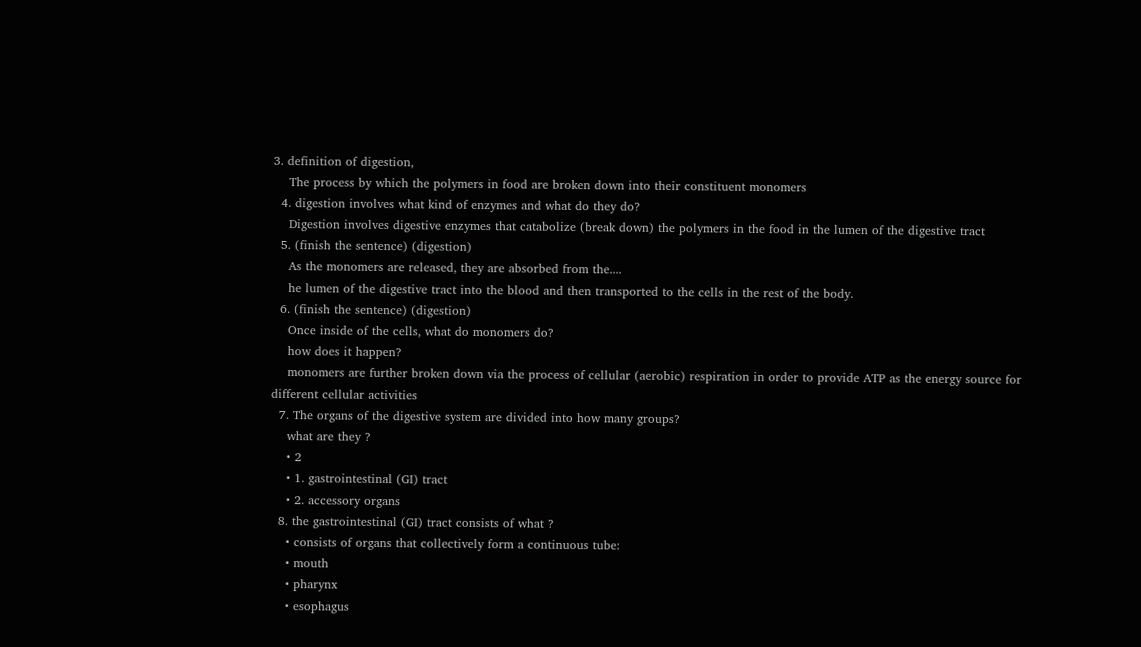3. definition of digestion,
    The process by which the polymers in food are broken down into their constituent monomers
  4. digestion involves what kind of enzymes and what do they do?
    Digestion involves digestive enzymes that catabolize (break down) the polymers in the food in the lumen of the digestive tract
  5. (finish the sentence) (digestion)
    As the monomers are released, they are absorbed from the....
    he lumen of the digestive tract into the blood and then transported to the cells in the rest of the body.
  6. (finish the sentence) (digestion)
    Once inside of the cells, what do monomers do?
    how does it happen?
    monomers are further broken down via the process of cellular (aerobic) respiration in order to provide ATP as the energy source for different cellular activities
  7. The organs of the digestive system are divided into how many groups?
    what are they ?
    • 2
    • 1. gastrointestinal (GI) tract
    • 2. accessory organs
  8. the gastrointestinal (GI) tract consists of what ?
    • consists of organs that collectively form a continuous tube:
    • mouth
    • pharynx
    • esophagus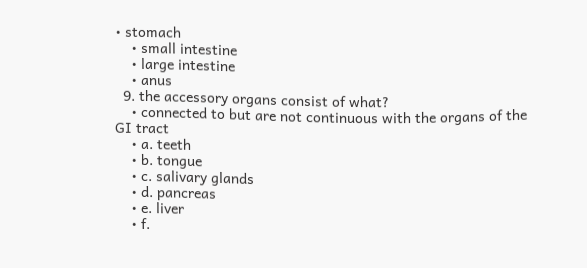• stomach
    • small intestine
    • large intestine
    • anus
  9. the accessory organs consist of what?
    • connected to but are not continuous with the organs of the GI tract
    • a. teeth
    • b. tongue
    • c. salivary glands
    • d. pancreas
    • e. liver
    • f.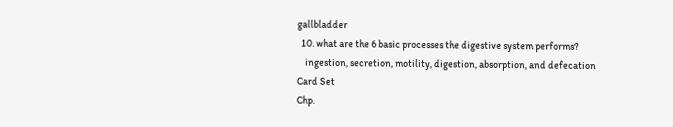gallbladder
  10. what are the 6 basic processes the digestive system performs?
    ingestion, secretion, motility, digestion, absorption, and defecation
Card Set
Chp.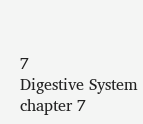7
Digestive System chapter 7